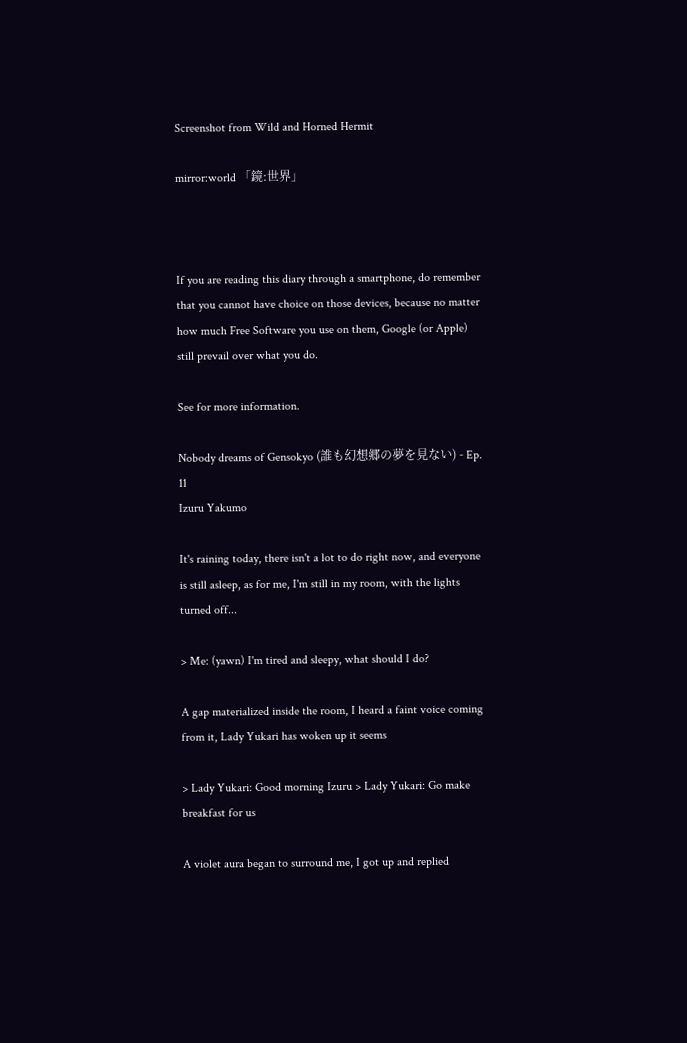Screenshot from Wild and Horned Hermit

mirror:world 「鏡:世界」



If you are reading this diary through a smartphone, do remember that you cannot have choice on those devices, because no matter how much Free Software you use on them, Google (or Apple) still prevail over what you do.

See for more information.

Nobody dreams of Gensokyo (誰も幻想郷の夢を見ない) - Ep. 11
Izuru Yakumo

It's raining today, there isn't a lot to do right now, and everyone is still asleep, as for me, I'm still in my room, with the lights turned off...

> Me: (yawn) I'm tired and sleepy, what should I do?

A gap materialized inside the room, I heard a faint voice coming from it, Lady Yukari has woken up it seems

> Lady Yukari: Good morning Izuru > Lady Yukari: Go make breakfast for us

A violet aura began to surround me, I got up and replied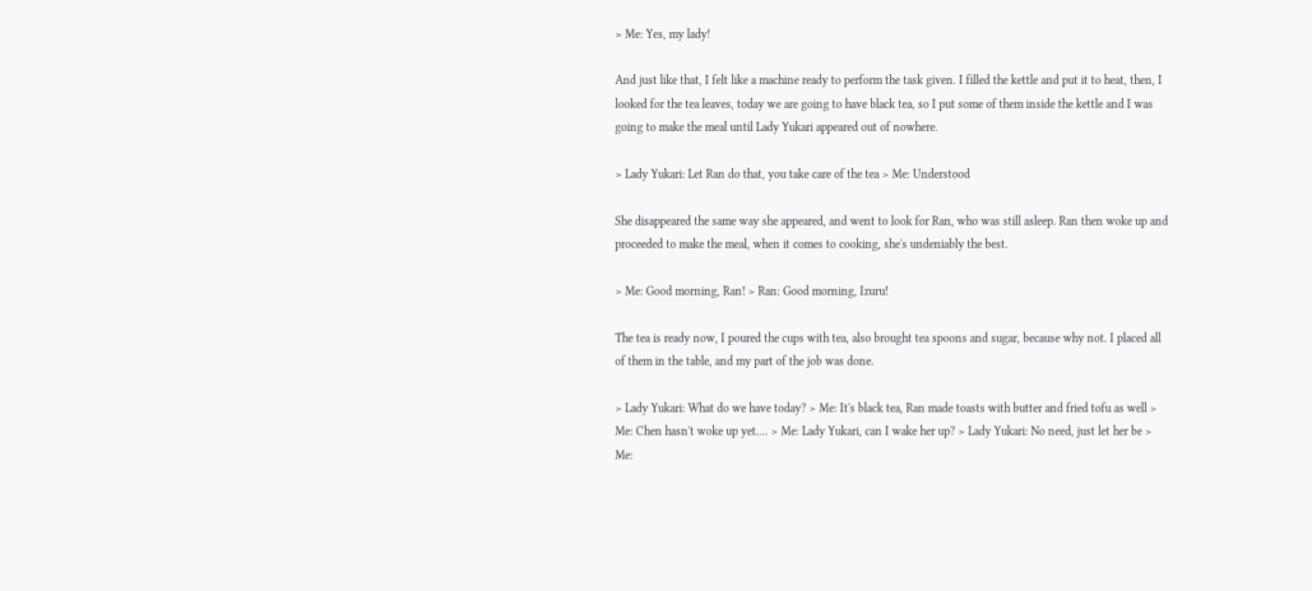> Me: Yes, my lady!

And just like that, I felt like a machine ready to perform the task given. I filled the kettle and put it to heat, then, I looked for the tea leaves, today we are going to have black tea, so I put some of them inside the kettle and I was going to make the meal until Lady Yukari appeared out of nowhere.

> Lady Yukari: Let Ran do that, you take care of the tea > Me: Understood

She disappeared the same way she appeared, and went to look for Ran, who was still asleep. Ran then woke up and proceeded to make the meal, when it comes to cooking, she's undeniably the best.

> Me: Good morning, Ran! > Ran: Good morning, Izuru!

The tea is ready now, I poured the cups with tea, also brought tea spoons and sugar, because why not. I placed all of them in the table, and my part of the job was done.

> Lady Yukari: What do we have today? > Me: It's black tea, Ran made toasts with butter and fried tofu as well > Me: Chen hasn't woke up yet.... > Me: Lady Yukari, can I wake her up? > Lady Yukari: No need, just let her be > Me: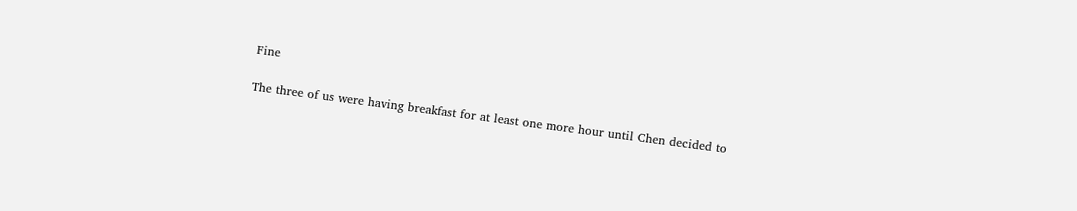Fine

The three of us were having breakfast for at least one more hour until Chen decided to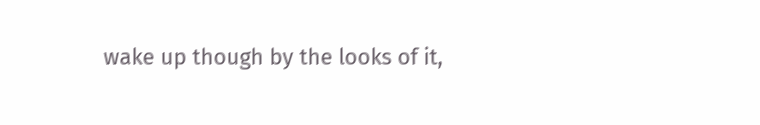wake up though by the looks of it,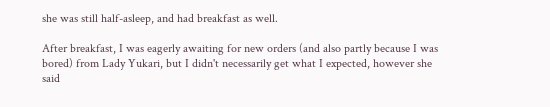she was still half-asleep, and had breakfast as well.

After breakfast, I was eagerly awaiting for new orders (and also partly because I was bored) from Lady Yukari, but I didn't necessarily get what I expected, however she said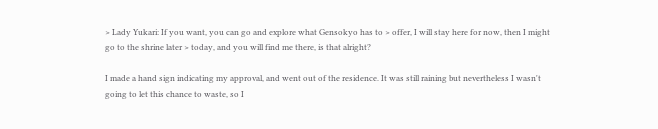> Lady Yukari: If you want, you can go and explore what Gensokyo has to > offer, I will stay here for now, then I might go to the shrine later > today, and you will find me there, is that alright?

I made a hand sign indicating my approval, and went out of the residence. It was still raining but nevertheless I wasn't going to let this chance to waste, so I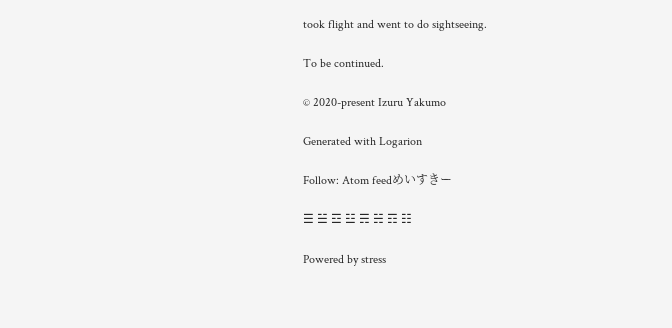took flight and went to do sightseeing.

To be continued.

© 2020-present Izuru Yakumo

Generated with Logarion

Follow: Atom feedめいすきー

☰ ☱ ☲ ☳ ☴ ☵ ☶ ☷

Powered by stress